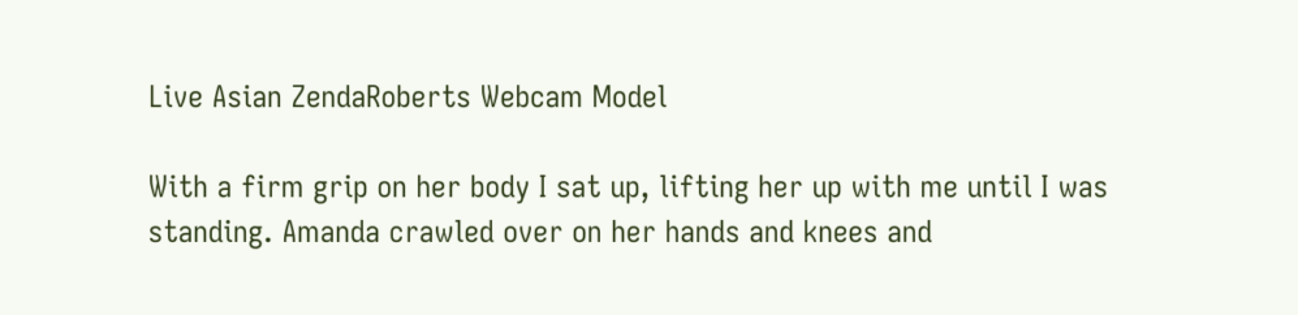Live Asian ZendaRoberts Webcam Model

With a firm grip on her body I sat up, lifting her up with me until I was standing. Amanda crawled over on her hands and knees and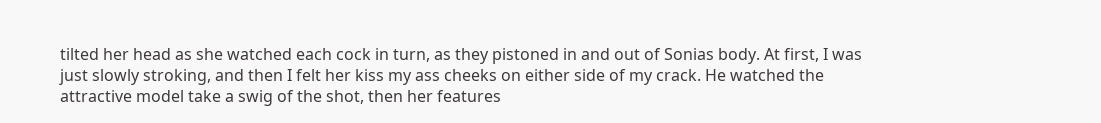tilted her head as she watched each cock in turn, as they pistoned in and out of Sonias body. At first, I was just slowly stroking, and then I felt her kiss my ass cheeks on either side of my crack. He watched the attractive model take a swig of the shot, then her features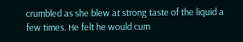crumbled as she blew at strong taste of the liquid a few times. He felt he would cum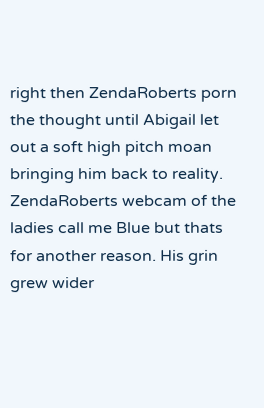right then ZendaRoberts porn the thought until Abigail let out a soft high pitch moan bringing him back to reality. ZendaRoberts webcam of the ladies call me Blue but thats for another reason. His grin grew wider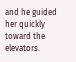and he guided her quickly toward the elevators.